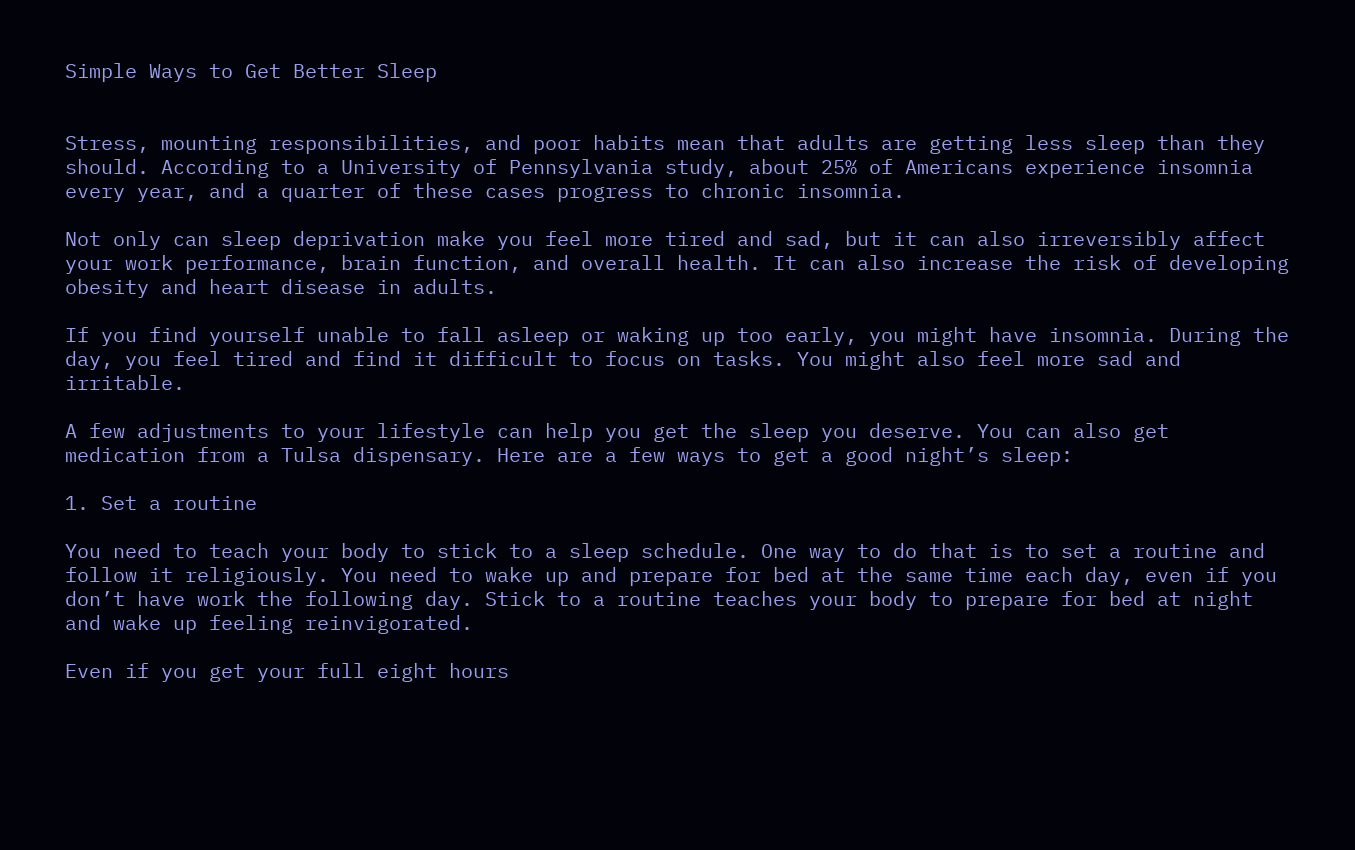Simple Ways to Get Better Sleep


Stress, mounting responsibilities, and poor habits mean that adults are getting less sleep than they should. According to a University of Pennsylvania study, about 25% of Americans experience insomnia every year, and a quarter of these cases progress to chronic insomnia.

Not only can sleep deprivation make you feel more tired and sad, but it can also irreversibly affect your work performance, brain function, and overall health. It can also increase the risk of developing obesity and heart disease in adults.

If you find yourself unable to fall asleep or waking up too early, you might have insomnia. During the day, you feel tired and find it difficult to focus on tasks. You might also feel more sad and irritable.

A few adjustments to your lifestyle can help you get the sleep you deserve. You can also get medication from a Tulsa dispensary. Here are a few ways to get a good night’s sleep:

1. Set a routine

You need to teach your body to stick to a sleep schedule. One way to do that is to set a routine and follow it religiously. You need to wake up and prepare for bed at the same time each day, even if you don’t have work the following day. Stick to a routine teaches your body to prepare for bed at night and wake up feeling reinvigorated.

Even if you get your full eight hours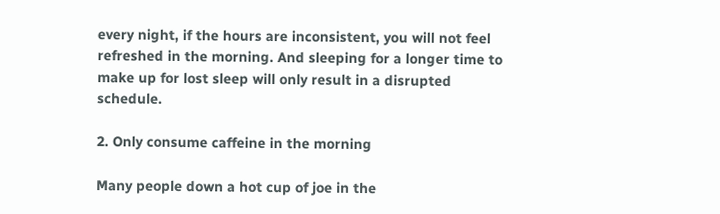every night, if the hours are inconsistent, you will not feel refreshed in the morning. And sleeping for a longer time to make up for lost sleep will only result in a disrupted schedule.

2. Only consume caffeine in the morning

Many people down a hot cup of joe in the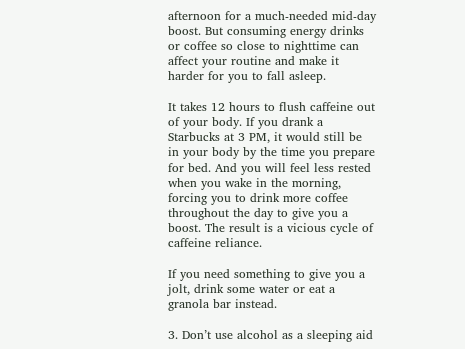afternoon for a much-needed mid-day boost. But consuming energy drinks or coffee so close to nighttime can affect your routine and make it harder for you to fall asleep.

It takes 12 hours to flush caffeine out of your body. If you drank a Starbucks at 3 PM, it would still be in your body by the time you prepare for bed. And you will feel less rested when you wake in the morning, forcing you to drink more coffee throughout the day to give you a boost. The result is a vicious cycle of caffeine reliance.

If you need something to give you a jolt, drink some water or eat a granola bar instead.

3. Don’t use alcohol as a sleeping aid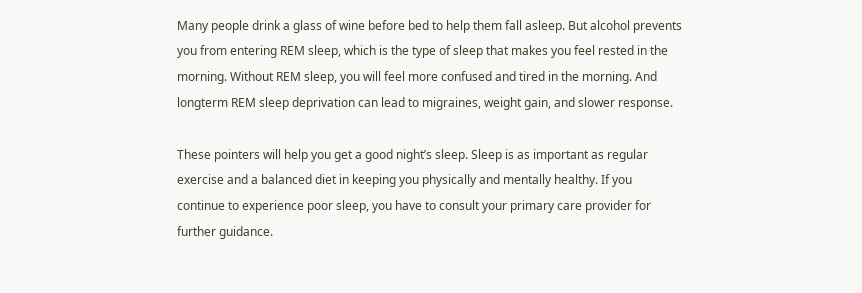Many people drink a glass of wine before bed to help them fall asleep. But alcohol prevents you from entering REM sleep, which is the type of sleep that makes you feel rested in the morning. Without REM sleep, you will feel more confused and tired in the morning. And longterm REM sleep deprivation can lead to migraines, weight gain, and slower response.

These pointers will help you get a good night’s sleep. Sleep is as important as regular exercise and a balanced diet in keeping you physically and mentally healthy. If you continue to experience poor sleep, you have to consult your primary care provider for further guidance.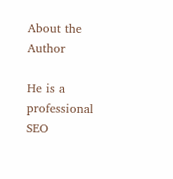About the Author

He is a professional SEO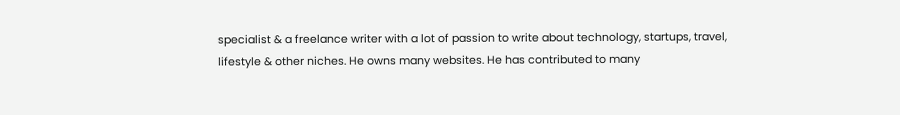specialist & a freelance writer with a lot of passion to write about technology, startups, travel, lifestyle & other niches. He owns many websites. He has contributed to many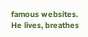famous websites. He lives, breathes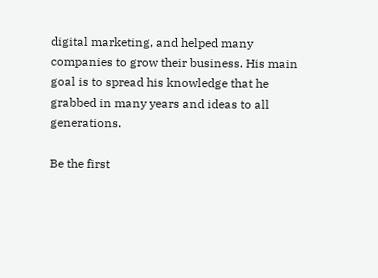digital marketing, and helped many companies to grow their business. His main goal is to spread his knowledge that he grabbed in many years and ideas to all generations.

Be the first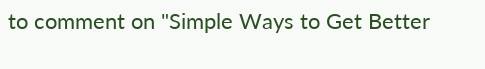to comment on "Simple Ways to Get Better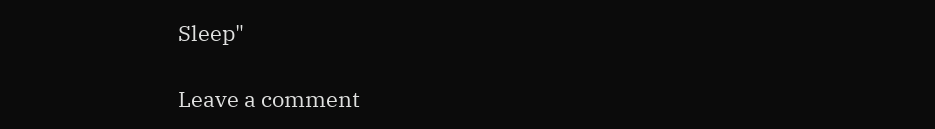Sleep"

Leave a comment